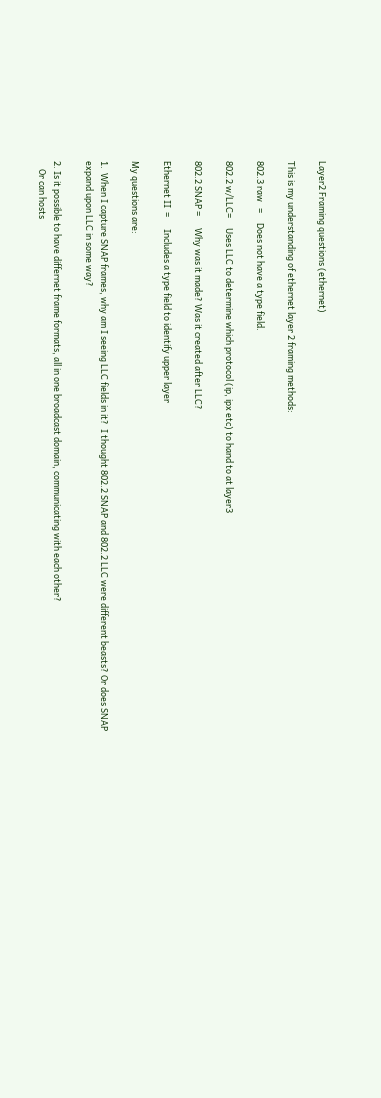Layer2 Framing questions (ethernet)

This is my understanding of ethernet layer 2 framing methods:

802.3 raw   =     Does not have a type field.

802.2 w/LLC=     Uses LLC to determine which protocol (ip, ipx etc) to hand to at layer3

802.2 SNAP =      Why was it made? Was it created after LLC?

Ethernet II  =      Includes a type field to identify upper layer

My questions are:

1.  When I capture SNAP frames, why am I seeing LLC fields in it?  I thought 802.2 SNAP and 802.2 LLC were different beasts? Or does SNAP expand upon LLC in some way?

2. Is it possible to have differnet frame formats, all in one broadcast domain, communicating with each other?
    Or can hosts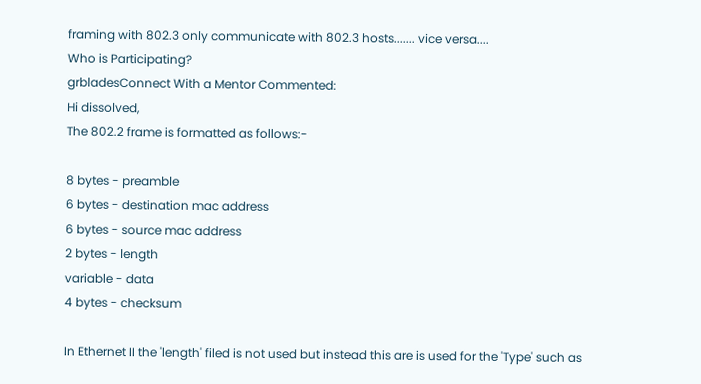framing with 802.3 only communicate with 802.3 hosts....... vice versa....
Who is Participating?
grbladesConnect With a Mentor Commented:
Hi dissolved,
The 802.2 frame is formatted as follows:-

8 bytes - preamble
6 bytes - destination mac address
6 bytes - source mac address
2 bytes - length
variable - data
4 bytes - checksum

In Ethernet II the 'length' filed is not used but instead this are is used for the 'Type' such as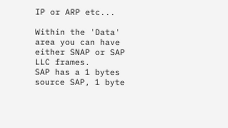IP or ARP etc...

Within the 'Data' area you can have either SNAP or SAP LLC frames.
SAP has a 1 bytes source SAP, 1 byte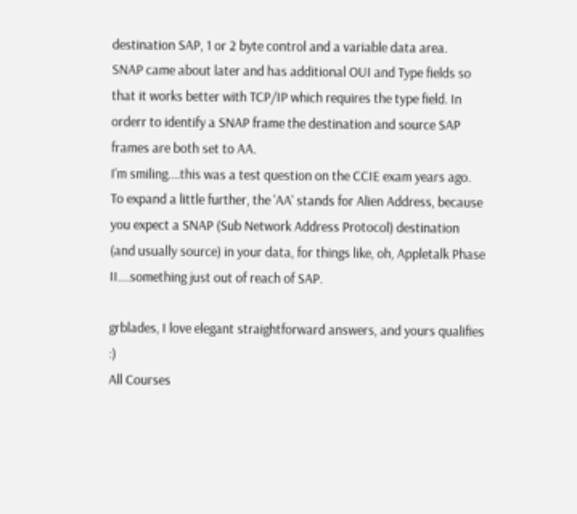destination SAP, 1 or 2 byte control and a variable data area.
SNAP came about later and has additional OUI and Type fields so that it works better with TCP/IP which requires the type field. In orderr to identify a SNAP frame the destination and source SAP frames are both set to AA.
I'm smiling....this was a test question on the CCIE exam years ago.  To expand a little further, the 'AA' stands for Alien Address, because you expect a SNAP (Sub Network Address Protocol) destination (and usually source) in your data, for things like, oh, Appletalk Phase II....something just out of reach of SAP.

grblades, I love elegant straightforward answers, and yours qualifies :)
All Courses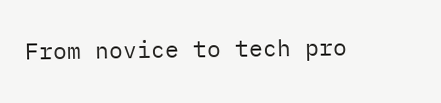From novice to tech pro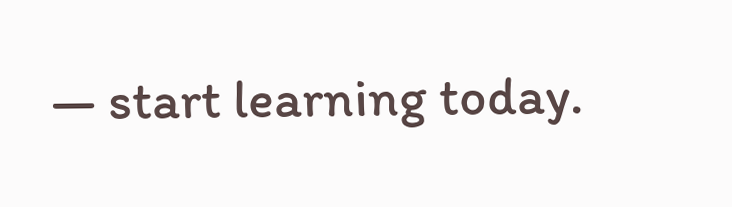— start learning today.